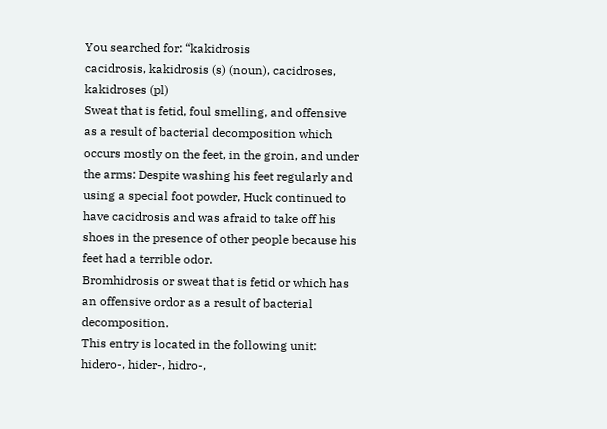You searched for: “kakidrosis
cacidrosis, kakidrosis (s) (noun), cacidroses, kakidroses (pl)
Sweat that is fetid, foul smelling, and offensive as a result of bacterial decomposition which occurs mostly on the feet, in the groin, and under the arms: Despite washing his feet regularly and using a special foot powder, Huck continued to have cacidrosis and was afraid to take off his shoes in the presence of other people because his feet had a terrible odor.
Bromhidrosis or sweat that is fetid or which has an offensive ordor as a result of bacterial decomposition.
This entry is located in the following unit: hidero-, hider-, hidro-,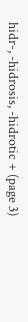hidr-, -hidrosis, -hidrotic + (page 3)